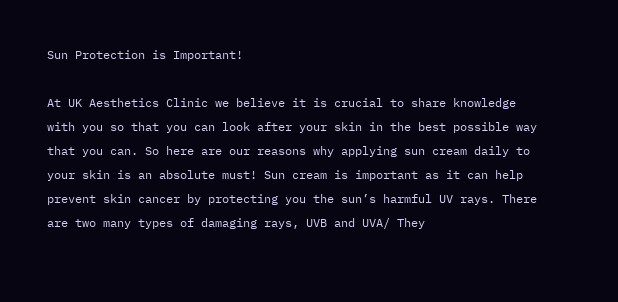Sun Protection is Important!

At UK Aesthetics Clinic we believe it is crucial to share knowledge with you so that you can look after your skin in the best possible way that you can. So here are our reasons why applying sun cream daily to your skin is an absolute must! Sun cream is important as it can help prevent skin cancer by protecting you the sun’s harmful UV rays. There are two many types of damaging rays, UVB and UVA/ They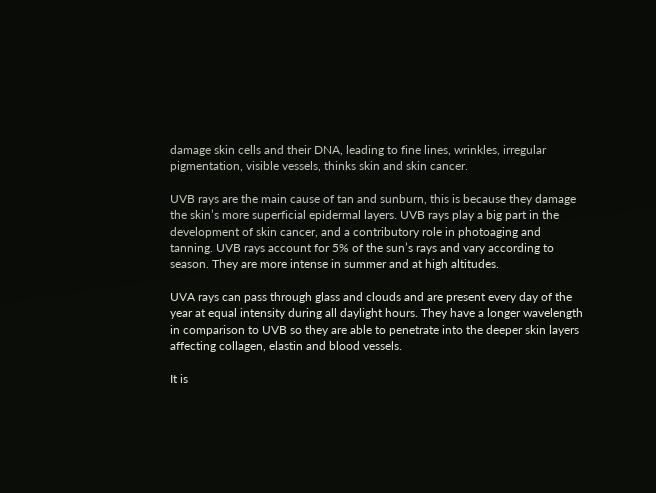damage skin cells and their DNA, leading to fine lines, wrinkles, irregular pigmentation, visible vessels, thinks skin and skin cancer.

UVB rays are the main cause of tan and sunburn, this is because they damage the skin’s more superficial epidermal layers. UVB rays play a big part in the development of skin cancer, and a contributory role in photoaging and tanning. UVB rays account for 5% of the sun’s rays and vary according to season. They are more intense in summer and at high altitudes.

UVA rays can pass through glass and clouds and are present every day of the year at equal intensity during all daylight hours. They have a longer wavelength in comparison to UVB so they are able to penetrate into the deeper skin layers affecting collagen, elastin and blood vessels.

It is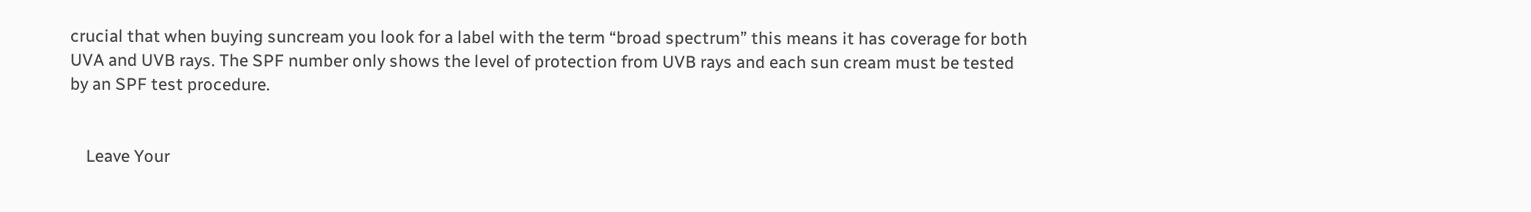crucial that when buying suncream you look for a label with the term “broad spectrum” this means it has coverage for both UVA and UVB rays. The SPF number only shows the level of protection from UVB rays and each sun cream must be tested by an SPF test procedure.


    Leave Your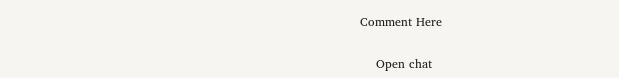Comment Here

    Open chat